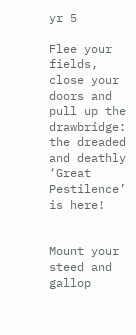yr 5

Flee your fields, close your doors and pull up the drawbridge: the dreaded and deathly ‘Great Pestilence’ is here!


Mount your steed and gallop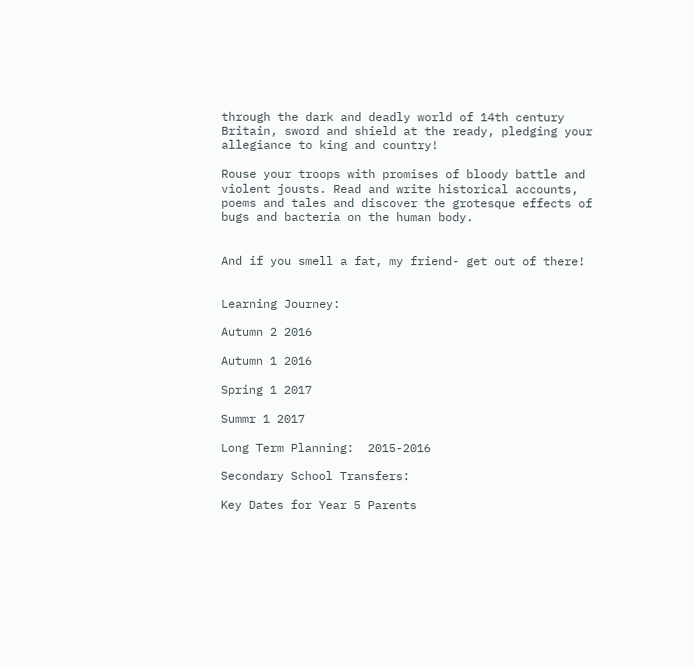through the dark and deadly world of 14th century Britain, sword and shield at the ready, pledging your allegiance to king and country!

Rouse your troops with promises of bloody battle and violent jousts. Read and write historical accounts, poems and tales and discover the grotesque effects of bugs and bacteria on the human body.


And if you smell a fat, my friend- get out of there!


Learning Journey:

Autumn 2 2016

Autumn 1 2016

Spring 1 2017

Summr 1 2017

Long Term Planning:  2015-2016

Secondary School Transfers:

Key Dates for Year 5 Parents